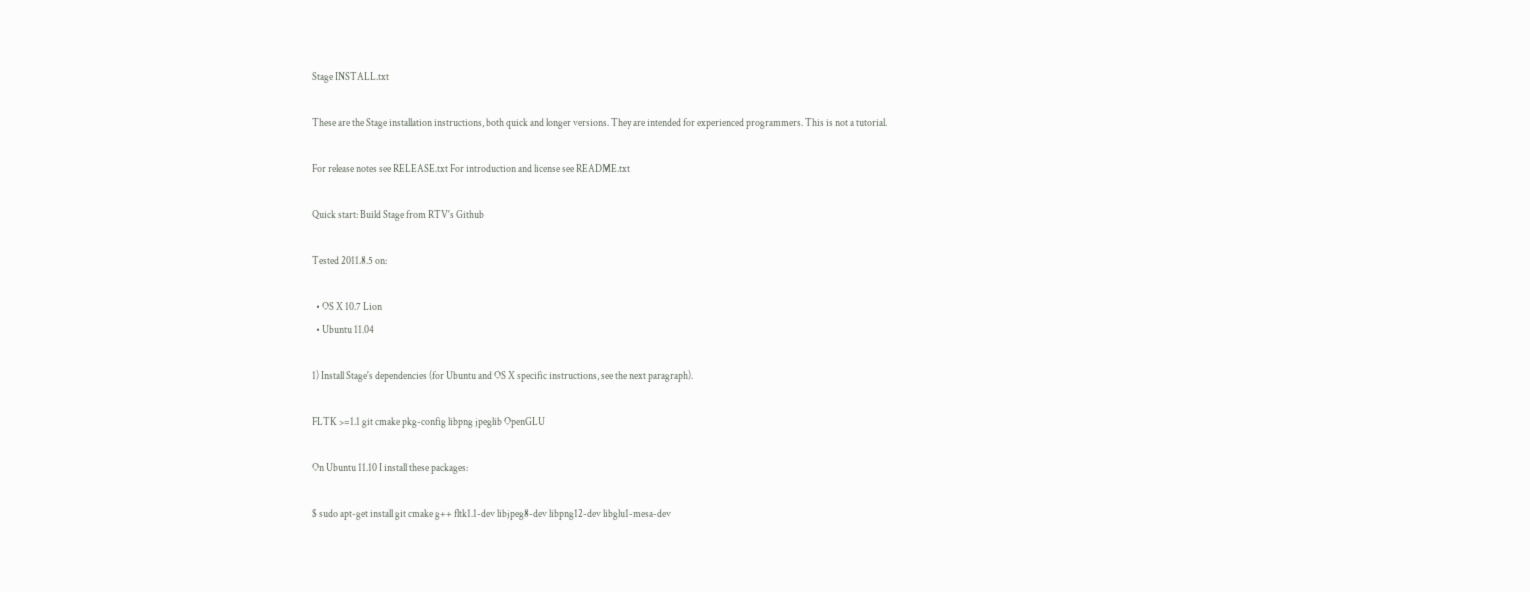Stage INSTALL.txt

These are the Stage installation instructions, both quick and longer versions. They are intended for experienced programmers. This is not a tutorial.

For release notes see RELEASE.txt For introduction and license see README.txt

Quick start: Build Stage from RTV's Github

Tested 2011.8.5 on:

  • OS X 10.7 Lion
  • Ubuntu 11.04

1) Install Stage's dependencies (for Ubuntu and OS X specific instructions, see the next paragraph).

FLTK >=1.1 git cmake pkg-config libpng jpeglib OpenGLU

On Ubuntu 11.10 I install these packages:

$ sudo apt-get install git cmake g++ fltk1.1-dev libjpeg8-dev libpng12-dev libglu1-mesa-dev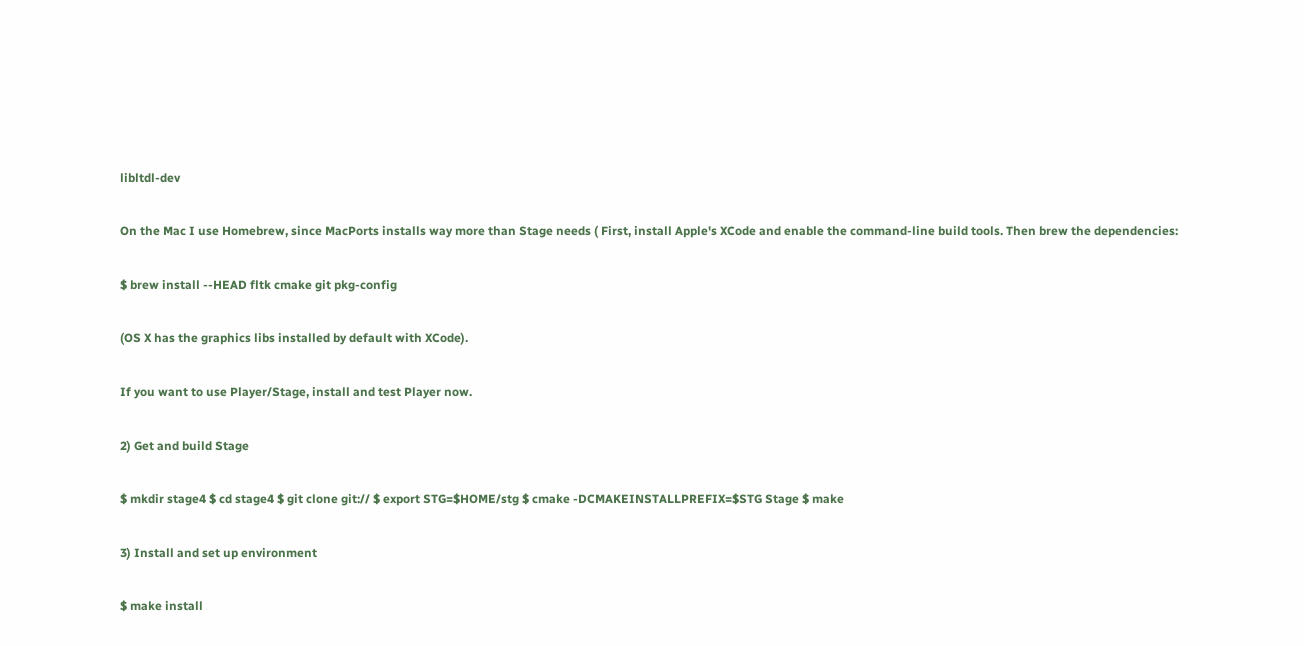libltdl-dev

On the Mac I use Homebrew, since MacPorts installs way more than Stage needs ( First, install Apple's XCode and enable the command-line build tools. Then brew the dependencies:

$ brew install --HEAD fltk cmake git pkg-config

(OS X has the graphics libs installed by default with XCode).

If you want to use Player/Stage, install and test Player now.

2) Get and build Stage

$ mkdir stage4 $ cd stage4 $ git clone git:// $ export STG=$HOME/stg $ cmake -DCMAKEINSTALLPREFIX=$STG Stage $ make

3) Install and set up environment

$ make install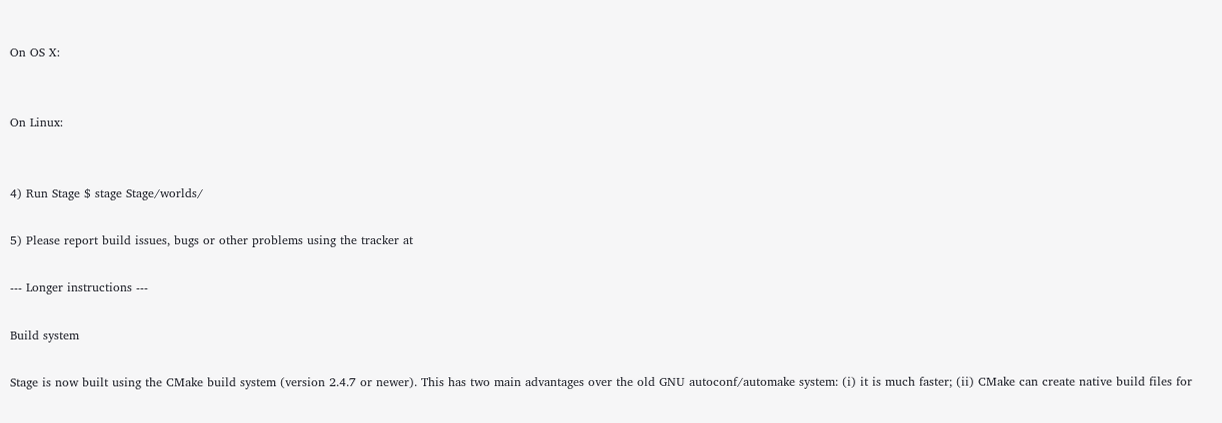On OS X:


On Linux:


4) Run Stage $ stage Stage/worlds/

5) Please report build issues, bugs or other problems using the tracker at

--- Longer instructions ---

Build system

Stage is now built using the CMake build system (version 2.4.7 or newer). This has two main advantages over the old GNU autoconf/automake system: (i) it is much faster; (ii) CMake can create native build files for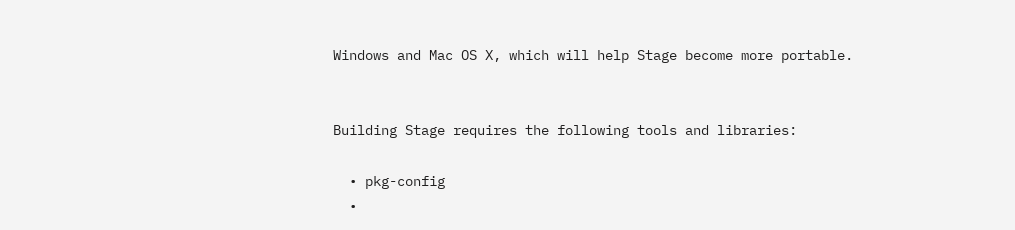Windows and Mac OS X, which will help Stage become more portable.


Building Stage requires the following tools and libraries:

  • pkg-config
  •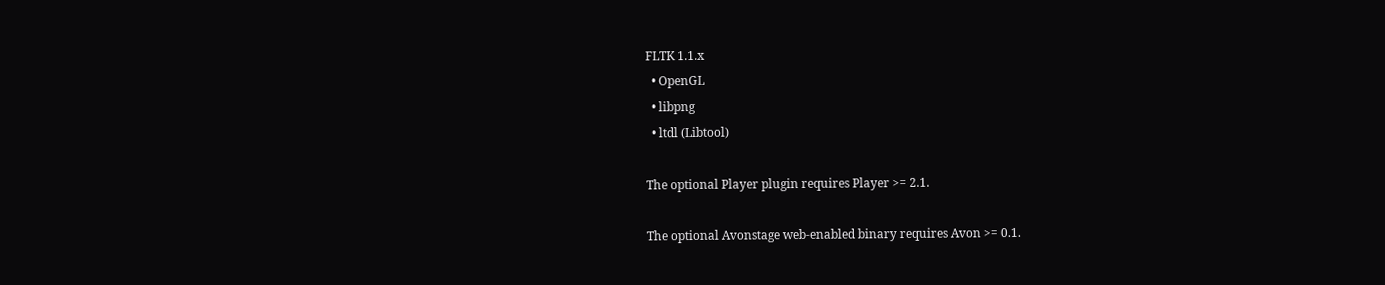FLTK 1.1.x
  • OpenGL
  • libpng
  • ltdl (Libtool)

The optional Player plugin requires Player >= 2.1.

The optional Avonstage web-enabled binary requires Avon >= 0.1.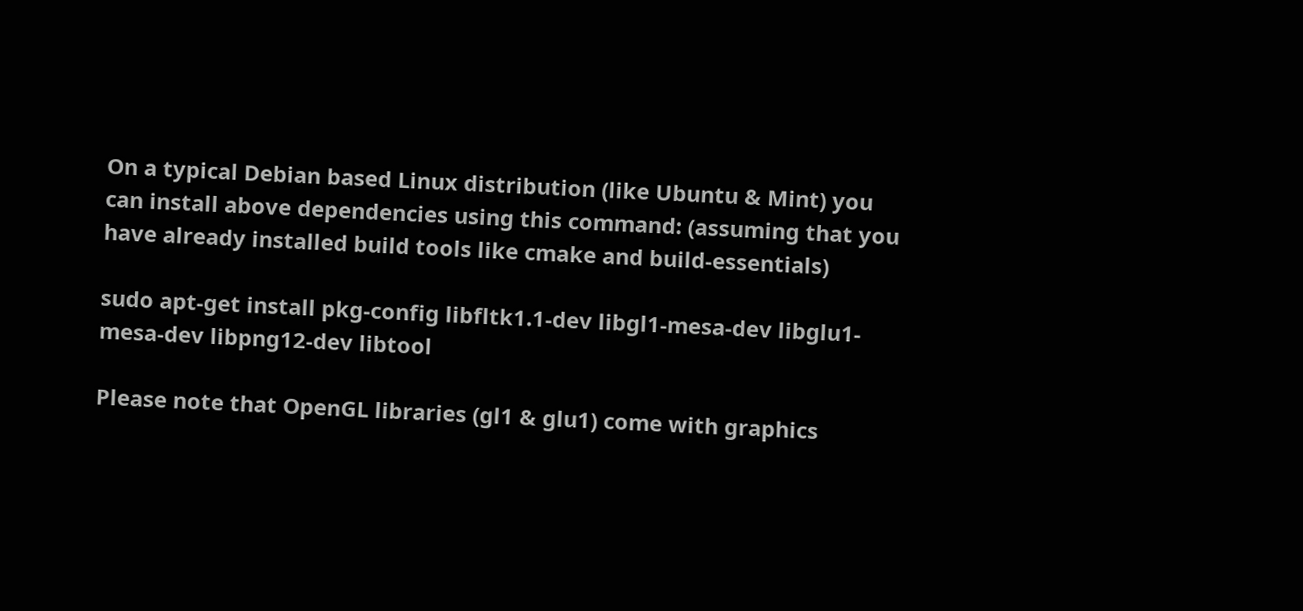On a typical Debian based Linux distribution (like Ubuntu & Mint) you can install above dependencies using this command: (assuming that you have already installed build tools like cmake and build-essentials)

sudo apt-get install pkg-config libfltk1.1-dev libgl1-mesa-dev libglu1-mesa-dev libpng12-dev libtool

Please note that OpenGL libraries (gl1 & glu1) come with graphics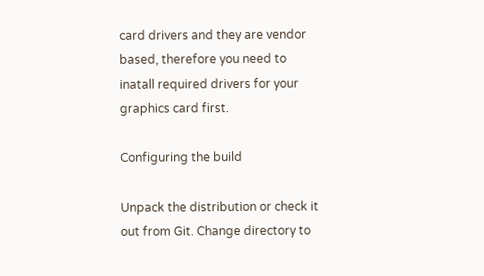card drivers and they are vendor based, therefore you need to inatall required drivers for your graphics card first.

Configuring the build

Unpack the distribution or check it out from Git. Change directory to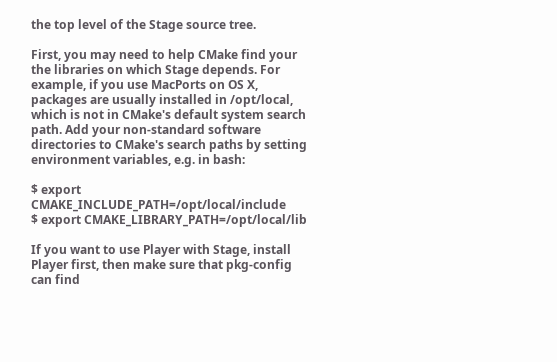the top level of the Stage source tree.

First, you may need to help CMake find your the libraries on which Stage depends. For example, if you use MacPorts on OS X, packages are usually installed in /opt/local, which is not in CMake's default system search path. Add your non-standard software directories to CMake's search paths by setting environment variables, e.g. in bash:

$ export CMAKE_INCLUDE_PATH=/opt/local/include
$ export CMAKE_LIBRARY_PATH=/opt/local/lib

If you want to use Player with Stage, install Player first, then make sure that pkg-config can find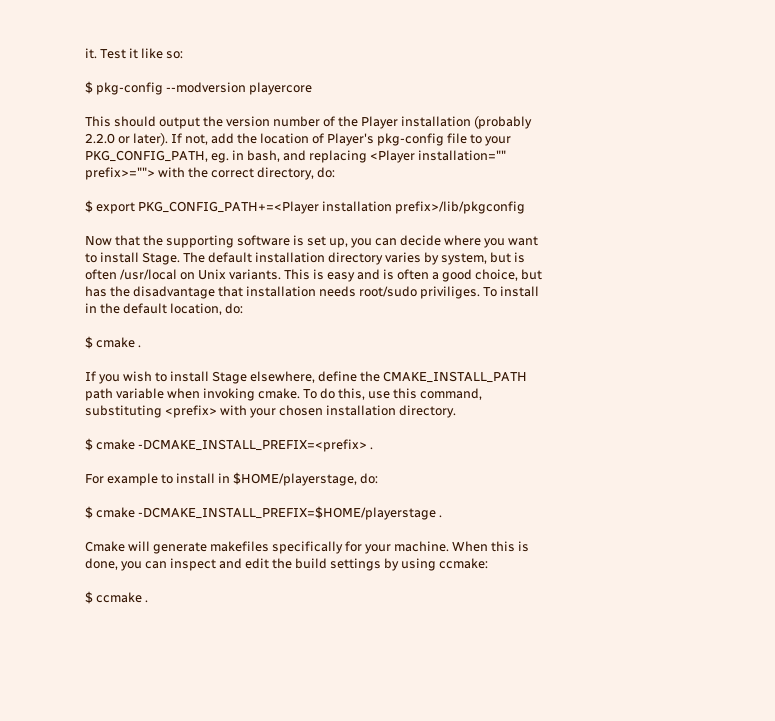it. Test it like so:

$ pkg-config --modversion playercore

This should output the version number of the Player installation (probably 2.2.0 or later). If not, add the location of Player's pkg-config file to your PKG_CONFIG_PATH, eg. in bash, and replacing <Player installation="" prefix>=""> with the correct directory, do:

$ export PKG_CONFIG_PATH+=<Player installation prefix>/lib/pkgconfig

Now that the supporting software is set up, you can decide where you want to install Stage. The default installation directory varies by system, but is often /usr/local on Unix variants. This is easy and is often a good choice, but has the disadvantage that installation needs root/sudo priviliges. To install in the default location, do:

$ cmake .

If you wish to install Stage elsewhere, define the CMAKE_INSTALL_PATH path variable when invoking cmake. To do this, use this command, substituting <prefix> with your chosen installation directory.

$ cmake -DCMAKE_INSTALL_PREFIX=<prefix> .

For example to install in $HOME/playerstage, do:

$ cmake -DCMAKE_INSTALL_PREFIX=$HOME/playerstage .

Cmake will generate makefiles specifically for your machine. When this is done, you can inspect and edit the build settings by using ccmake:

$ ccmake .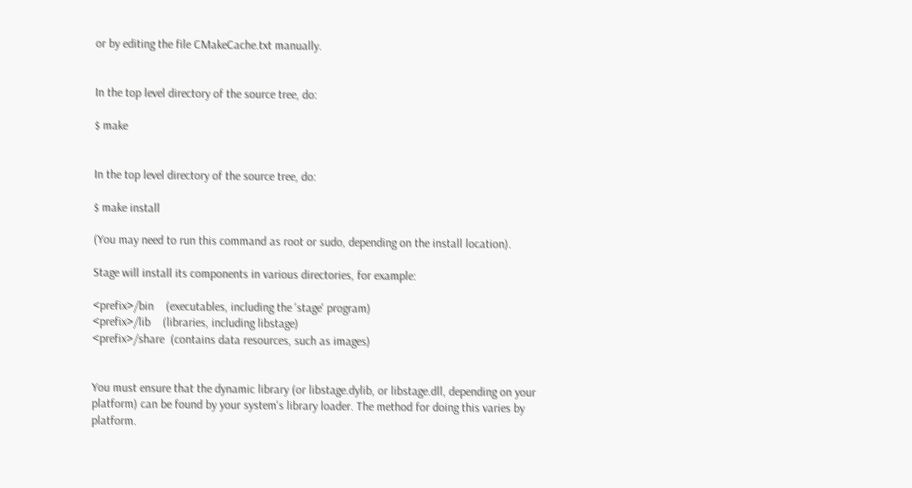or by editing the file CMakeCache.txt manually.


In the top level directory of the source tree, do:

$ make


In the top level directory of the source tree, do:

$ make install

(You may need to run this command as root or sudo, depending on the install location).

Stage will install its components in various directories, for example:

<prefix>/bin    (executables, including the 'stage' program)
<prefix>/lib    (libraries, including libstage)
<prefix>/share  (contains data resources, such as images)


You must ensure that the dynamic library (or libstage.dylib, or libstage.dll, depending on your platform) can be found by your system's library loader. The method for doing this varies by platform.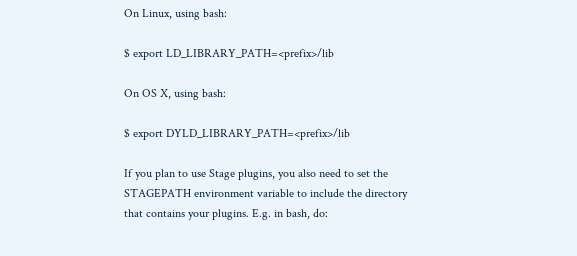On Linux, using bash:

$ export LD_LIBRARY_PATH=<prefix>/lib

On OS X, using bash:

$ export DYLD_LIBRARY_PATH=<prefix>/lib

If you plan to use Stage plugins, you also need to set the STAGEPATH environment variable to include the directory that contains your plugins. E.g. in bash, do: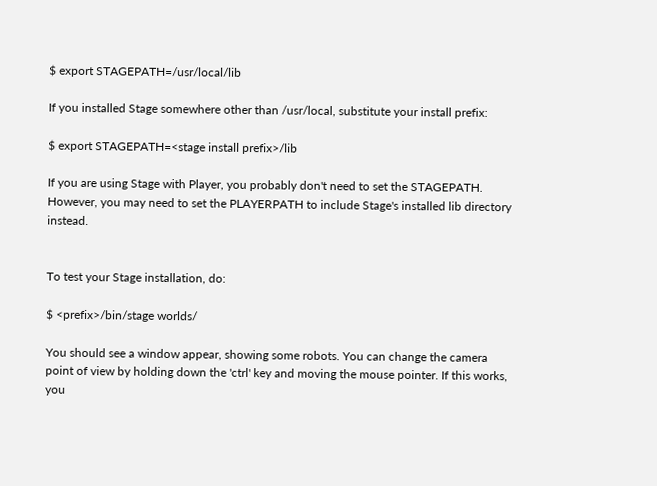$ export STAGEPATH=/usr/local/lib

If you installed Stage somewhere other than /usr/local, substitute your install prefix:

$ export STAGEPATH=<stage install prefix>/lib

If you are using Stage with Player, you probably don't need to set the STAGEPATH. However, you may need to set the PLAYERPATH to include Stage's installed lib directory instead.


To test your Stage installation, do:

$ <prefix>/bin/stage worlds/

You should see a window appear, showing some robots. You can change the camera point of view by holding down the 'ctrl' key and moving the mouse pointer. If this works, you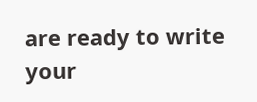are ready to write your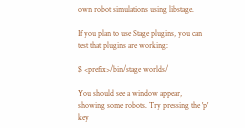own robot simulations using libstage.

If you plan to use Stage plugins, you can test that plugins are working:

$ <prefix>/bin/stage worlds/

You should see a window appear, showing some robots. Try pressing the 'p' key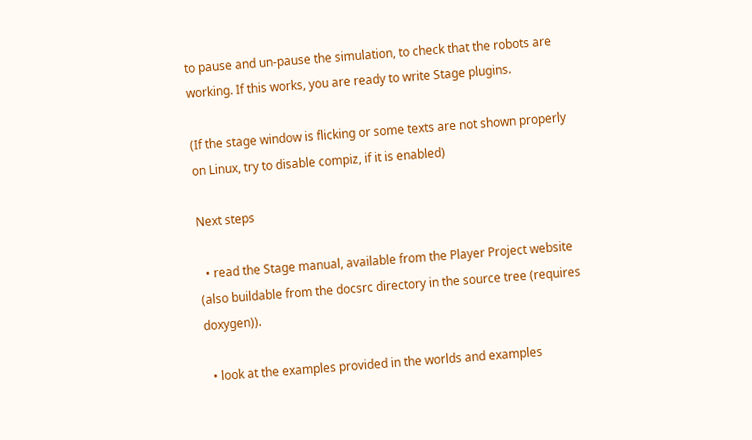to pause and un-pause the simulation, to check that the robots are working. If this works, you are ready to write Stage plugins.

(If the stage window is flicking or some texts are not shown properly on Linux, try to disable compiz, if it is enabled)

Next steps

  • read the Stage manual, available from the Player Project website (also buildable from the docsrc directory in the source tree (requires doxygen)).

  • look at the examples provided in the worlds and examples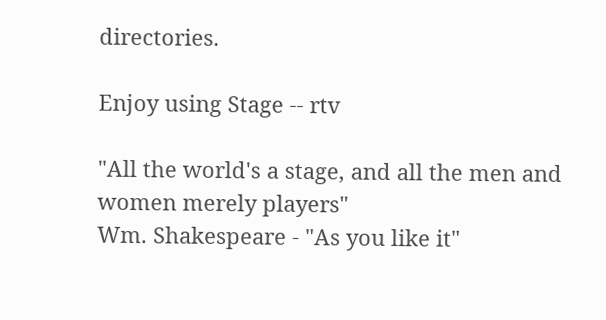directories.

Enjoy using Stage -- rtv

"All the world's a stage, and all the men and women merely players"
Wm. Shakespeare - "As you like it"